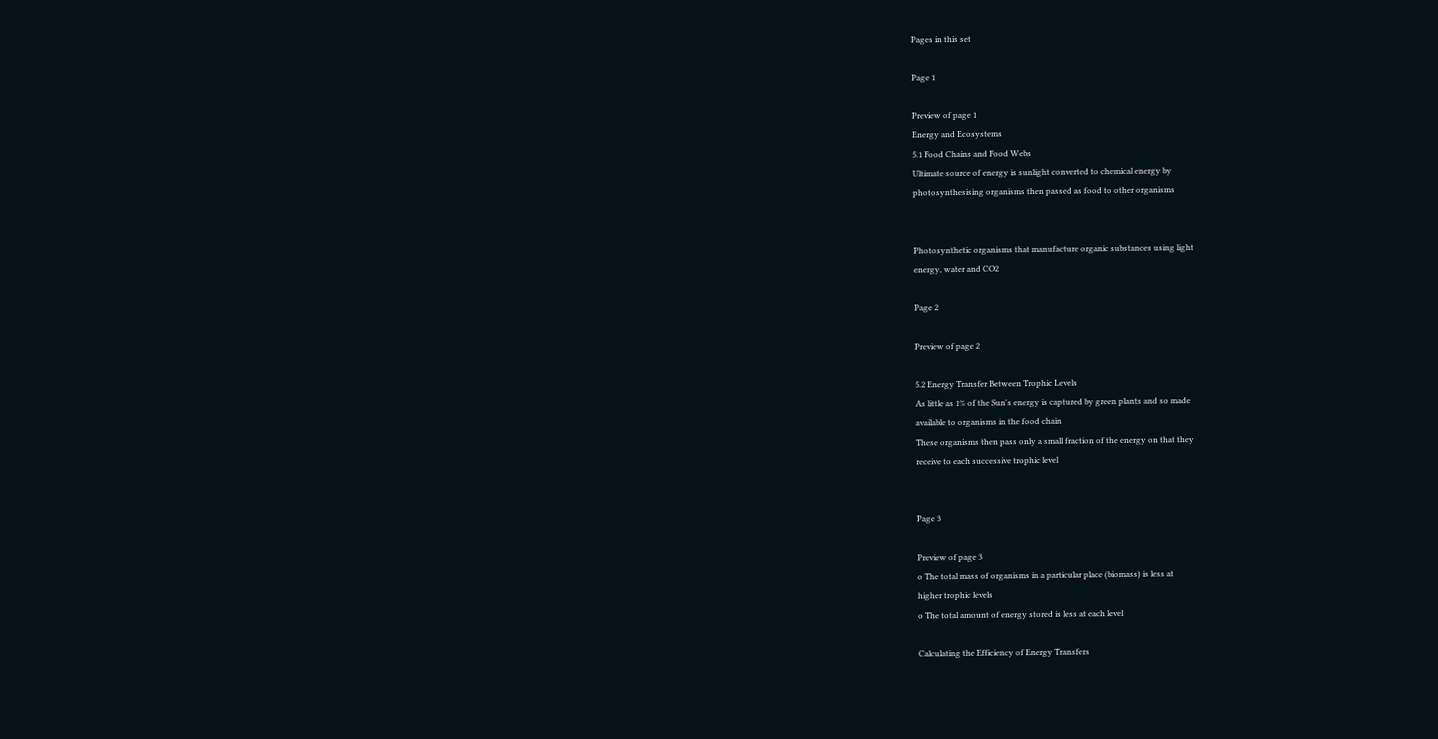Pages in this set

Page 1

Preview of page 1
Energy and Ecosystems
5.1 Food Chains and Food Webs
Ultimate source of energy is sunlight converted to chemical energy by
photosynthesising organisms then passed as food to other organisms


Photosynthetic organisms that manufacture organic substances using light
energy, water and CO2

Page 2

Preview of page 2

5.2 Energy Transfer Between Trophic Levels
As little as 1% of the Sun's energy is captured by green plants and so made
available to organisms in the food chain
These organisms then pass only a small fraction of the energy on that they
receive to each successive trophic level


Page 3

Preview of page 3
o The total mass of organisms in a particular place (biomass) is less at
higher trophic levels
o The total amount of energy stored is less at each level

Calculating the Efficiency of Energy Transfers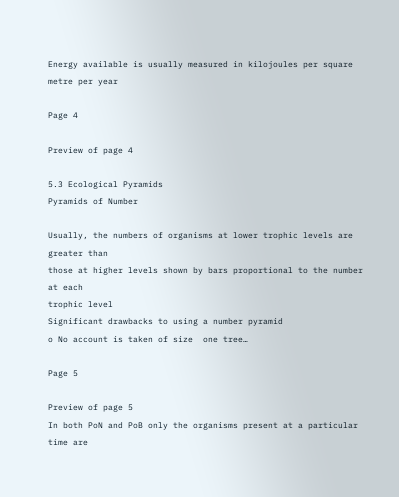Energy available is usually measured in kilojoules per square metre per year

Page 4

Preview of page 4

5.3 Ecological Pyramids
Pyramids of Number

Usually, the numbers of organisms at lower trophic levels are greater than
those at higher levels shown by bars proportional to the number at each
trophic level
Significant drawbacks to using a number pyramid
o No account is taken of size  one tree…

Page 5

Preview of page 5
In both PoN and PoB only the organisms present at a particular time are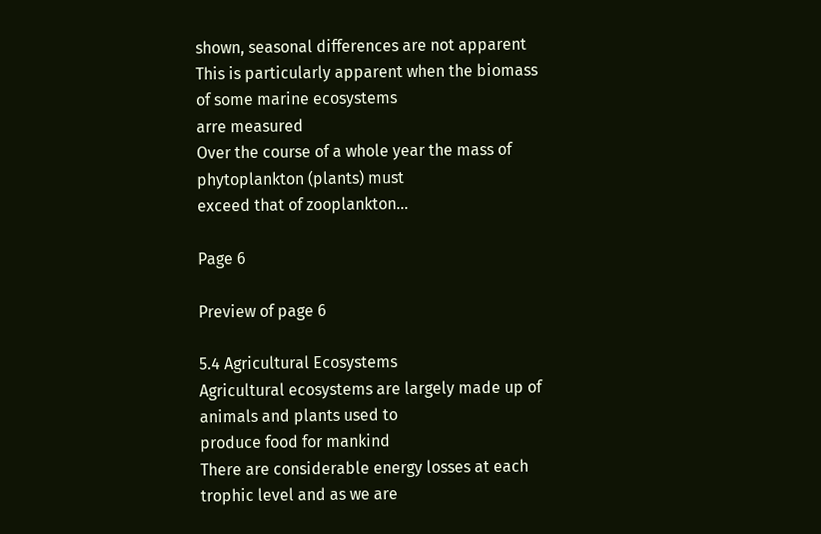shown, seasonal differences are not apparent
This is particularly apparent when the biomass of some marine ecosystems
arre measured
Over the course of a whole year the mass of phytoplankton (plants) must
exceed that of zooplankton…

Page 6

Preview of page 6

5.4 Agricultural Ecosystems
Agricultural ecosystems are largely made up of animals and plants used to
produce food for mankind
There are considerable energy losses at each trophic level and as we are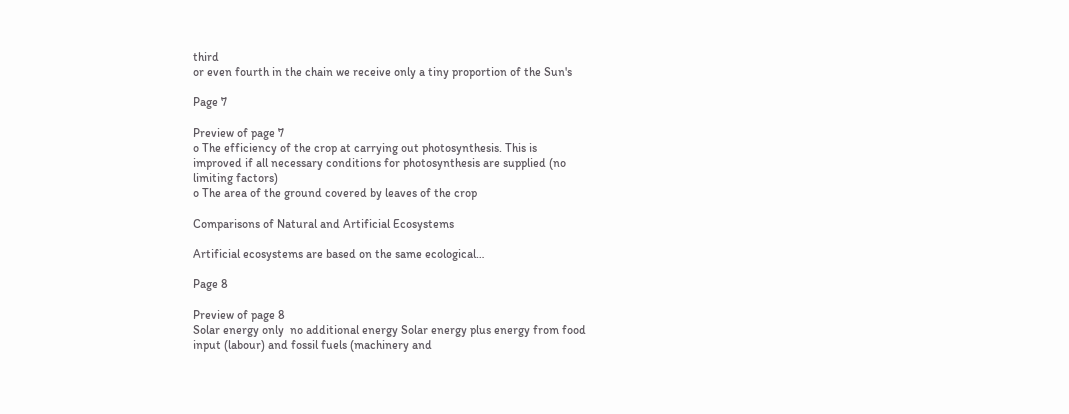third
or even fourth in the chain we receive only a tiny proportion of the Sun's

Page 7

Preview of page 7
o The efficiency of the crop at carrying out photosynthesis. This is
improved if all necessary conditions for photosynthesis are supplied (no
limiting factors)
o The area of the ground covered by leaves of the crop

Comparisons of Natural and Artificial Ecosystems

Artificial ecosystems are based on the same ecological…

Page 8

Preview of page 8
Solar energy only  no additional energy Solar energy plus energy from food
input (labour) and fossil fuels (machinery and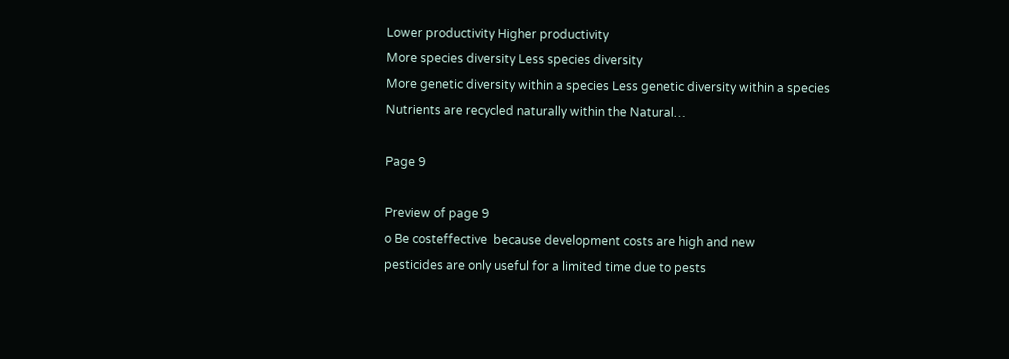Lower productivity Higher productivity
More species diversity Less species diversity
More genetic diversity within a species Less genetic diversity within a species
Nutrients are recycled naturally within the Natural…

Page 9

Preview of page 9
o Be costeffective  because development costs are high and new
pesticides are only useful for a limited time due to pests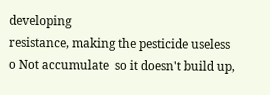developing
resistance, making the pesticide useless
o Not accumulate  so it doesn't build up,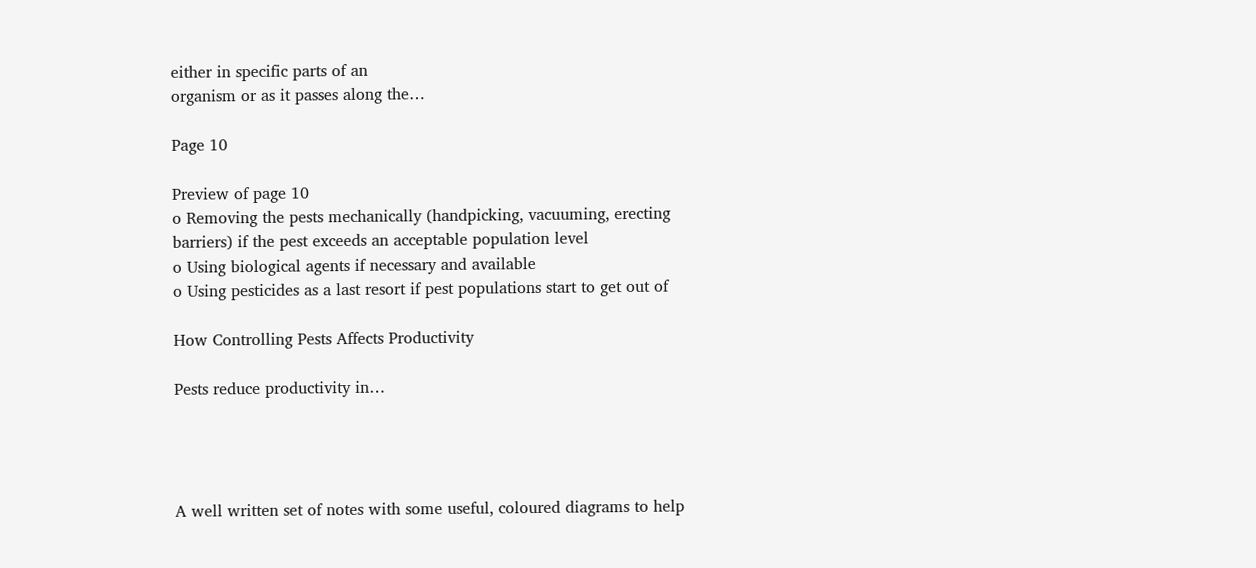either in specific parts of an
organism or as it passes along the…

Page 10

Preview of page 10
o Removing the pests mechanically (handpicking, vacuuming, erecting
barriers) if the pest exceeds an acceptable population level
o Using biological agents if necessary and available
o Using pesticides as a last resort if pest populations start to get out of

How Controlling Pests Affects Productivity

Pests reduce productivity in…




A well written set of notes with some useful, coloured diagrams to help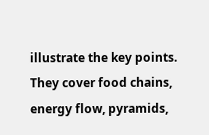illustrate the key points. They cover food chains, energy flow, pyramids,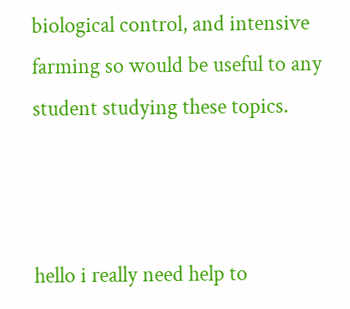biological control, and intensive farming so would be useful to any student studying these topics.



hello i really need help to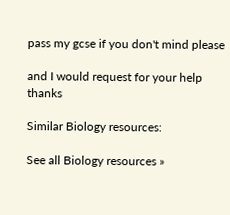pass my gcse if you don't mind please

and I would request for your help thanks

Similar Biology resources:

See all Biology resources »